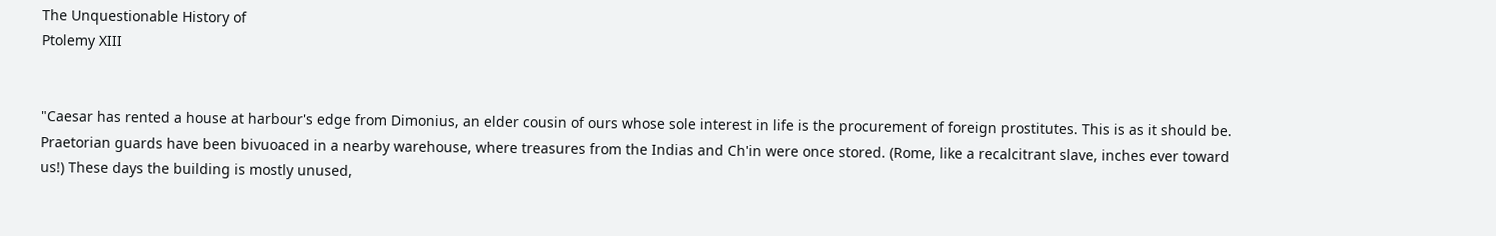The Unquestionable History of
Ptolemy XIII


"Caesar has rented a house at harbour's edge from Dimonius, an elder cousin of ours whose sole interest in life is the procurement of foreign prostitutes. This is as it should be. Praetorian guards have been bivuoaced in a nearby warehouse, where treasures from the Indias and Ch'in were once stored. (Rome, like a recalcitrant slave, inches ever toward us!) These days the building is mostly unused,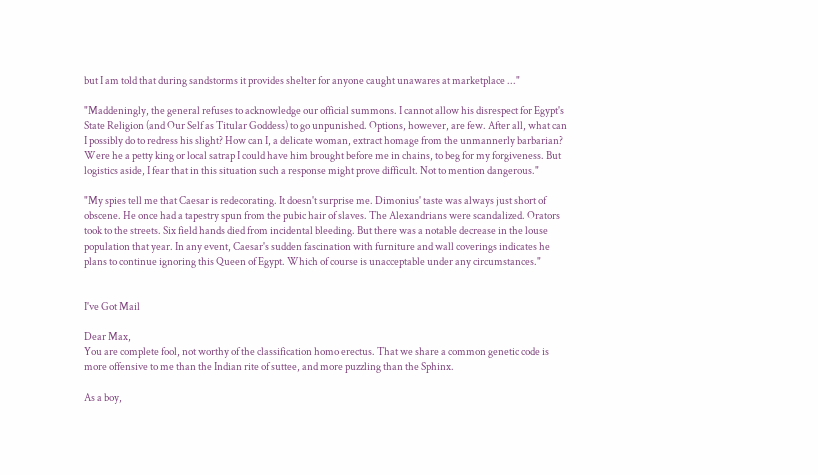but I am told that during sandstorms it provides shelter for anyone caught unawares at marketplace ..."

"Maddeningly, the general refuses to acknowledge our official summons. I cannot allow his disrespect for Egypt's State Religion (and Our Self as Titular Goddess) to go unpunished. Options, however, are few. After all, what can I possibly do to redress his slight? How can I, a delicate woman, extract homage from the unmannerly barbarian? Were he a petty king or local satrap I could have him brought before me in chains, to beg for my forgiveness. But logistics aside, I fear that in this situation such a response might prove difficult. Not to mention dangerous."

"My spies tell me that Caesar is redecorating. It doesn't surprise me. Dimonius' taste was always just short of obscene. He once had a tapestry spun from the pubic hair of slaves. The Alexandrians were scandalized. Orators took to the streets. Six field hands died from incidental bleeding. But there was a notable decrease in the louse population that year. In any event, Caesar's sudden fascination with furniture and wall coverings indicates he plans to continue ignoring this Queen of Egypt. Which of course is unacceptable under any circumstances."


I've Got Mail

Dear Max,
You are complete fool, not worthy of the classification homo erectus. That we share a common genetic code is more offensive to me than the Indian rite of suttee, and more puzzling than the Sphinx.

As a boy,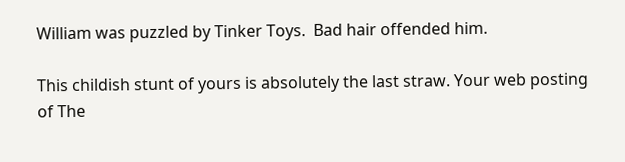William was puzzled by Tinker Toys.  Bad hair offended him.

This childish stunt of yours is absolutely the last straw. Your web posting of The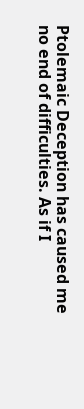Ptolemaic Deception has caused me no end of difficulties. As if I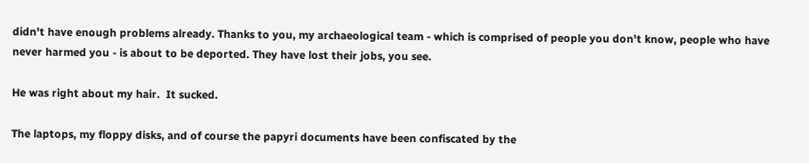didn't have enough problems already. Thanks to you, my archaeological team - which is comprised of people you don't know, people who have never harmed you - is about to be deported. They have lost their jobs, you see.

He was right about my hair.  It sucked.

The laptops, my floppy disks, and of course the papyri documents have been confiscated by the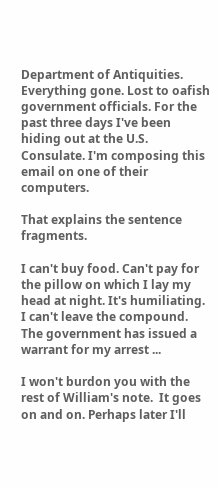Department of Antiquities. Everything gone. Lost to oafish government officials. For the past three days I've been hiding out at the U.S. Consulate. I'm composing this email on one of their computers.

That explains the sentence fragments.

I can't buy food. Can't pay for the pillow on which I lay my head at night. It's humiliating. I can't leave the compound. The government has issued a warrant for my arrest ...

I won't burdon you with the rest of William's note.  It goes on and on. Perhaps later I'll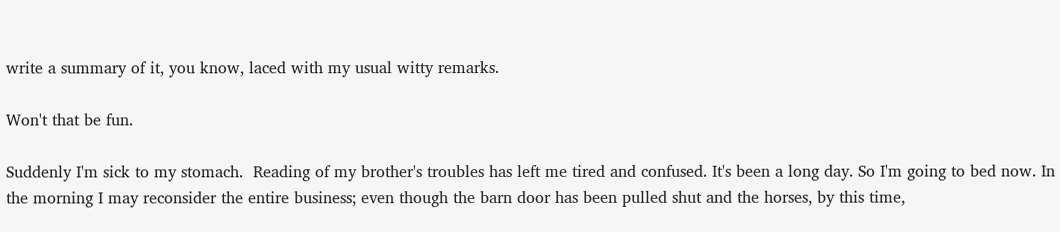write a summary of it, you know, laced with my usual witty remarks.

Won't that be fun.

Suddenly I'm sick to my stomach.  Reading of my brother's troubles has left me tired and confused. It's been a long day. So I'm going to bed now. In the morning I may reconsider the entire business; even though the barn door has been pulled shut and the horses, by this time,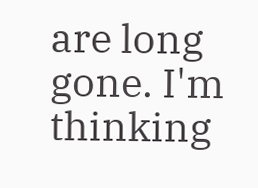are long gone. I'm thinking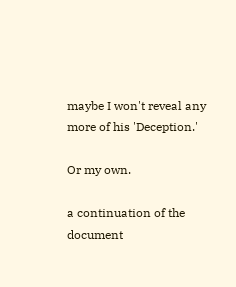maybe I won't reveal any more of his 'Deception.'

Or my own.

a continuation of the document